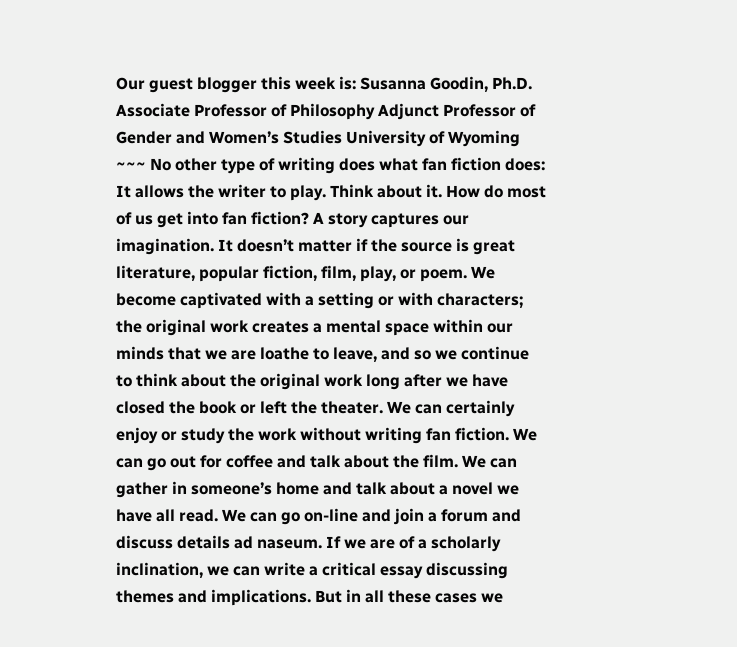Our guest blogger this week is: Susanna Goodin, Ph.D. Associate Professor of Philosophy Adjunct Professor of Gender and Women’s Studies University of Wyoming ~~~ No other type of writing does what fan fiction does: It allows the writer to play. Think about it. How do most of us get into fan fiction? A story captures our imagination. It doesn’t matter if the source is great literature, popular fiction, film, play, or poem. We become captivated with a setting or with characters; the original work creates a mental space within our minds that we are loathe to leave, and so we continue to think about the original work long after we have closed the book or left the theater. We can certainly enjoy or study the work without writing fan fiction. We can go out for coffee and talk about the film. We can gather in someone’s home and talk about a novel we have all read. We can go on-line and join a forum and discuss details ad naseum. If we are of a scholarly inclination, we can write a critical essay discussing themes and implications. But in all these cases we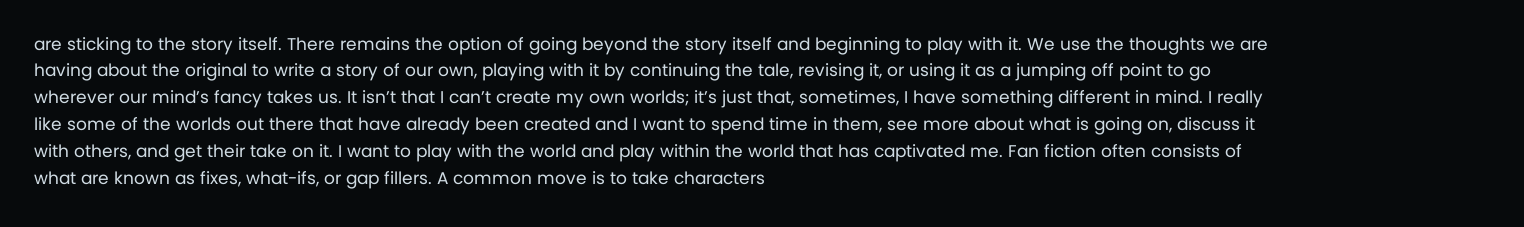are sticking to the story itself. There remains the option of going beyond the story itself and beginning to play with it. We use the thoughts we are having about the original to write a story of our own, playing with it by continuing the tale, revising it, or using it as a jumping off point to go wherever our mind’s fancy takes us. It isn’t that I can’t create my own worlds; it’s just that, sometimes, I have something different in mind. I really like some of the worlds out there that have already been created and I want to spend time in them, see more about what is going on, discuss it with others, and get their take on it. I want to play with the world and play within the world that has captivated me. Fan fiction often consists of what are known as fixes, what-ifs, or gap fillers. A common move is to take characters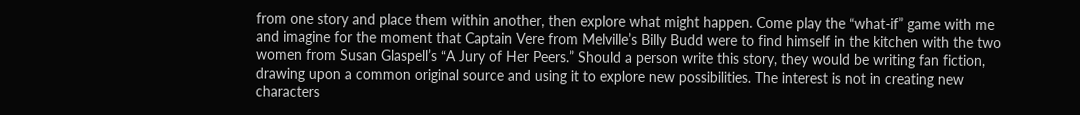from one story and place them within another, then explore what might happen. Come play the “what-if” game with me and imagine for the moment that Captain Vere from Melville’s Billy Budd were to find himself in the kitchen with the two women from Susan Glaspell’s “A Jury of Her Peers.” Should a person write this story, they would be writing fan fiction, drawing upon a common original source and using it to explore new possibilities. The interest is not in creating new characters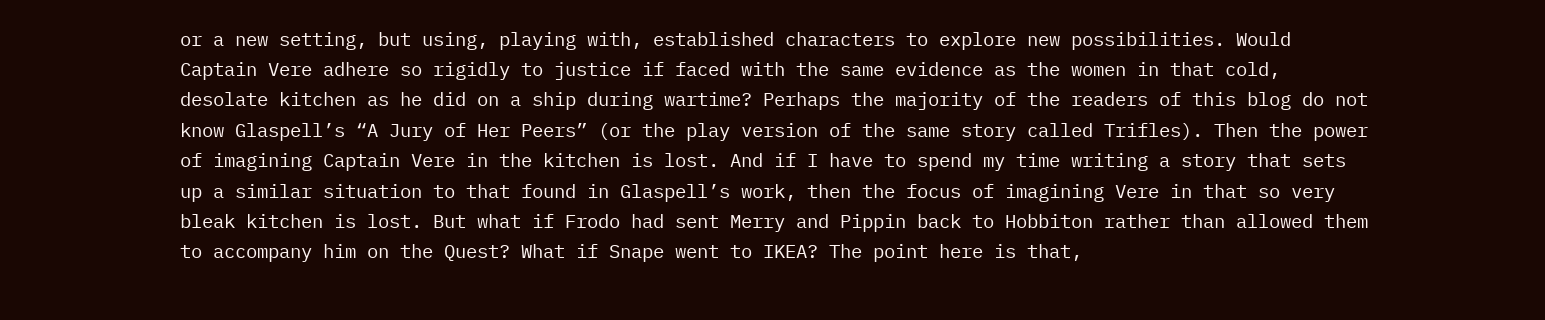or a new setting, but using, playing with, established characters to explore new possibilities. Would Captain Vere adhere so rigidly to justice if faced with the same evidence as the women in that cold, desolate kitchen as he did on a ship during wartime? Perhaps the majority of the readers of this blog do not know Glaspell’s “A Jury of Her Peers” (or the play version of the same story called Trifles). Then the power of imagining Captain Vere in the kitchen is lost. And if I have to spend my time writing a story that sets up a similar situation to that found in Glaspell’s work, then the focus of imagining Vere in that so very bleak kitchen is lost. But what if Frodo had sent Merry and Pippin back to Hobbiton rather than allowed them to accompany him on the Quest? What if Snape went to IKEA? The point here is that,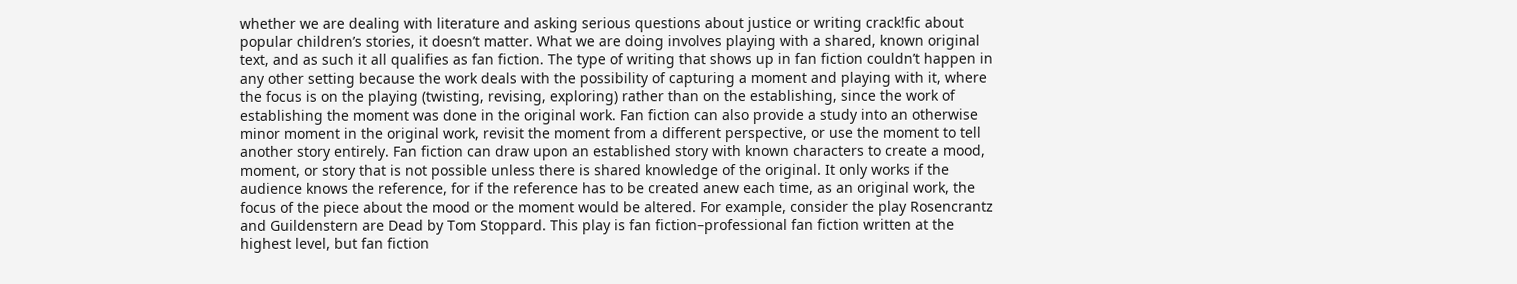whether we are dealing with literature and asking serious questions about justice or writing crack!fic about popular children’s stories, it doesn’t matter. What we are doing involves playing with a shared, known original text, and as such it all qualifies as fan fiction. The type of writing that shows up in fan fiction couldn’t happen in any other setting because the work deals with the possibility of capturing a moment and playing with it, where the focus is on the playing (twisting, revising, exploring) rather than on the establishing, since the work of establishing the moment was done in the original work. Fan fiction can also provide a study into an otherwise minor moment in the original work, revisit the moment from a different perspective, or use the moment to tell another story entirely. Fan fiction can draw upon an established story with known characters to create a mood, moment, or story that is not possible unless there is shared knowledge of the original. It only works if the audience knows the reference, for if the reference has to be created anew each time, as an original work, the focus of the piece about the mood or the moment would be altered. For example, consider the play Rosencrantz and Guildenstern are Dead by Tom Stoppard. This play is fan fiction–professional fan fiction written at the highest level, but fan fiction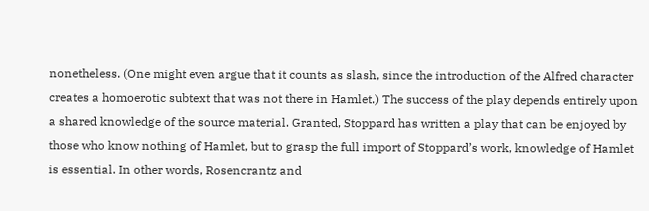nonetheless. (One might even argue that it counts as slash, since the introduction of the Alfred character creates a homoerotic subtext that was not there in Hamlet.) The success of the play depends entirely upon a shared knowledge of the source material. Granted, Stoppard has written a play that can be enjoyed by those who know nothing of Hamlet, but to grasp the full import of Stoppard’s work, knowledge of Hamlet is essential. In other words, Rosencrantz and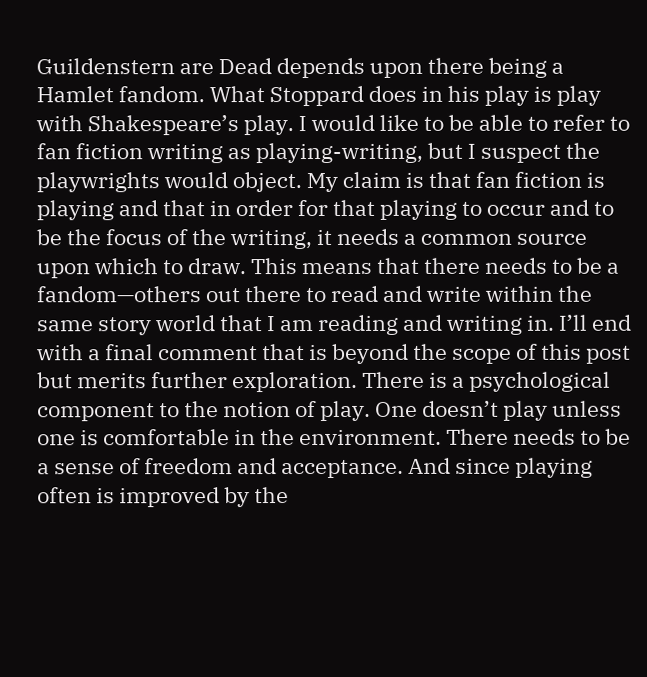Guildenstern are Dead depends upon there being a Hamlet fandom. What Stoppard does in his play is play with Shakespeare’s play. I would like to be able to refer to fan fiction writing as playing-writing, but I suspect the playwrights would object. My claim is that fan fiction is playing and that in order for that playing to occur and to be the focus of the writing, it needs a common source upon which to draw. This means that there needs to be a fandom—others out there to read and write within the same story world that I am reading and writing in. I’ll end with a final comment that is beyond the scope of this post but merits further exploration. There is a psychological component to the notion of play. One doesn’t play unless one is comfortable in the environment. There needs to be a sense of freedom and acceptance. And since playing often is improved by the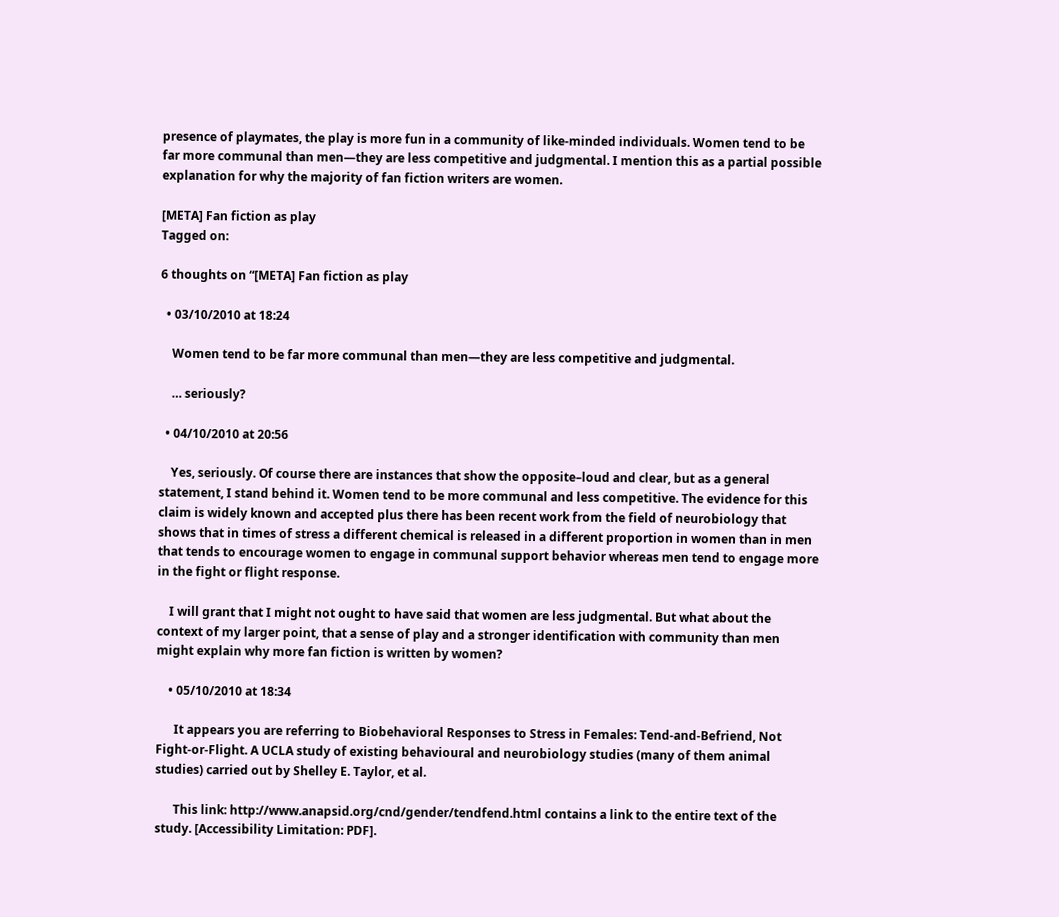presence of playmates, the play is more fun in a community of like-minded individuals. Women tend to be far more communal than men—they are less competitive and judgmental. I mention this as a partial possible explanation for why the majority of fan fiction writers are women.

[META] Fan fiction as play
Tagged on:

6 thoughts on “[META] Fan fiction as play

  • 03/10/2010 at 18:24

    Women tend to be far more communal than men—they are less competitive and judgmental.

    … seriously?

  • 04/10/2010 at 20:56

    Yes, seriously. Of course there are instances that show the opposite–loud and clear, but as a general statement, I stand behind it. Women tend to be more communal and less competitive. The evidence for this claim is widely known and accepted plus there has been recent work from the field of neurobiology that shows that in times of stress a different chemical is released in a different proportion in women than in men that tends to encourage women to engage in communal support behavior whereas men tend to engage more in the fight or flight response.

    I will grant that I might not ought to have said that women are less judgmental. But what about the context of my larger point, that a sense of play and a stronger identification with community than men might explain why more fan fiction is written by women?

    • 05/10/2010 at 18:34

      It appears you are referring to Biobehavioral Responses to Stress in Females: Tend-and-Befriend, Not Fight-or-Flight. A UCLA study of existing behavioural and neurobiology studies (many of them animal studies) carried out by Shelley E. Taylor, et al.

      This link: http://www.anapsid.org/cnd/gender/tendfend.html contains a link to the entire text of the study. [Accessibility Limitation: PDF].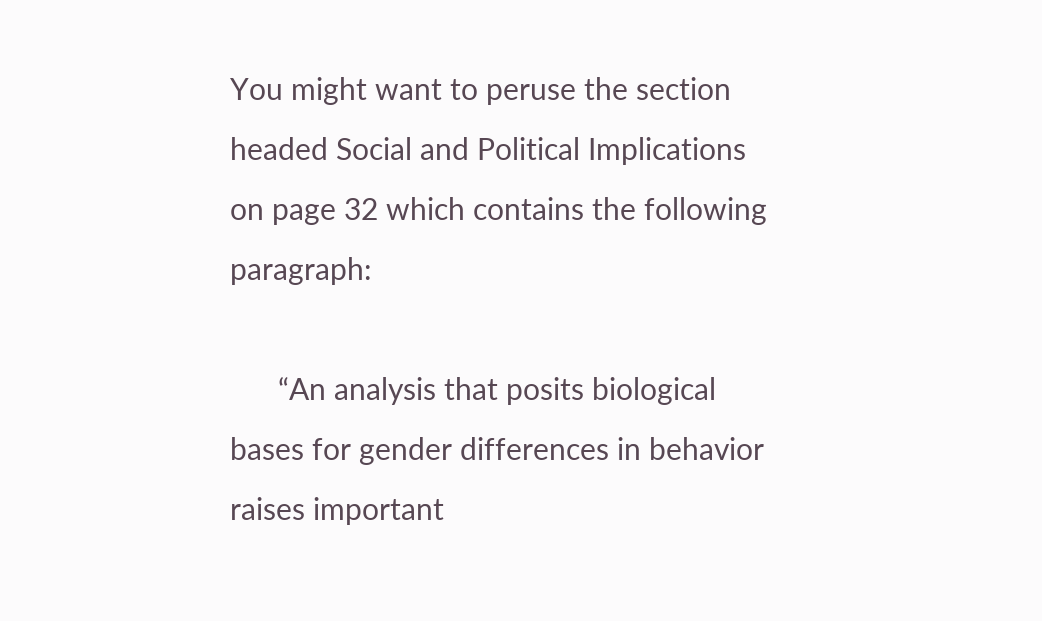You might want to peruse the section headed Social and Political Implications on page 32 which contains the following paragraph:

      “An analysis that posits biological bases for gender differences in behavior raises important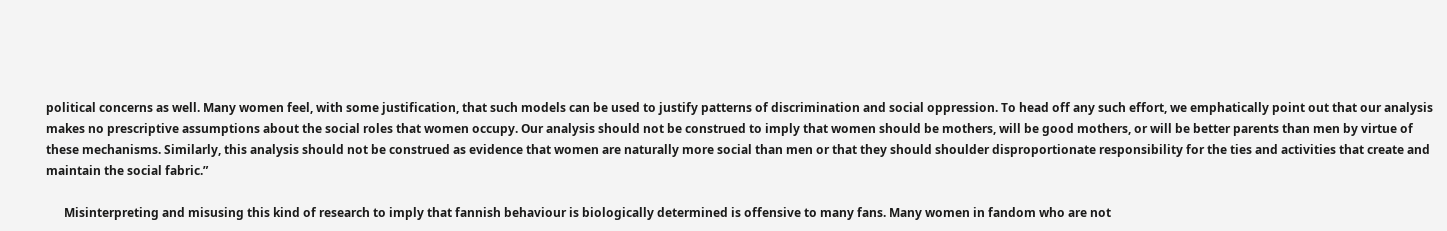political concerns as well. Many women feel, with some justification, that such models can be used to justify patterns of discrimination and social oppression. To head off any such effort, we emphatically point out that our analysis makes no prescriptive assumptions about the social roles that women occupy. Our analysis should not be construed to imply that women should be mothers, will be good mothers, or will be better parents than men by virtue of these mechanisms. Similarly, this analysis should not be construed as evidence that women are naturally more social than men or that they should shoulder disproportionate responsibility for the ties and activities that create and maintain the social fabric.”

      Misinterpreting and misusing this kind of research to imply that fannish behaviour is biologically determined is offensive to many fans. Many women in fandom who are not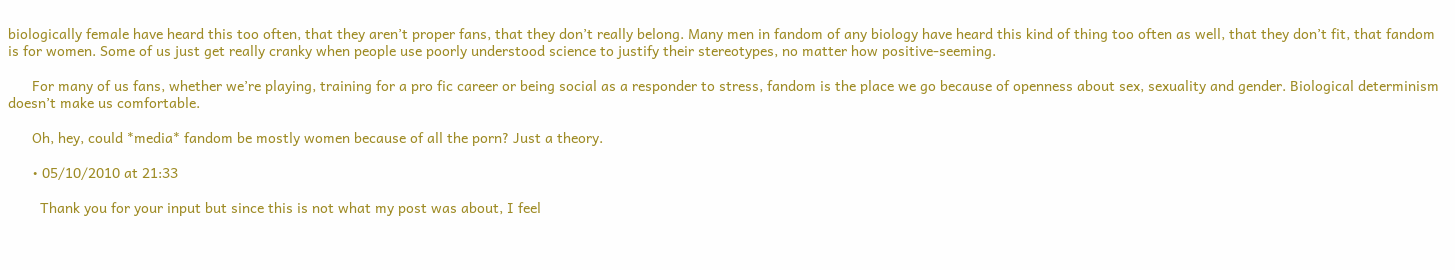biologically female have heard this too often, that they aren’t proper fans, that they don’t really belong. Many men in fandom of any biology have heard this kind of thing too often as well, that they don’t fit, that fandom is for women. Some of us just get really cranky when people use poorly understood science to justify their stereotypes, no matter how positive-seeming.

      For many of us fans, whether we’re playing, training for a pro fic career or being social as a responder to stress, fandom is the place we go because of openness about sex, sexuality and gender. Biological determinism doesn’t make us comfortable.

      Oh, hey, could *media* fandom be mostly women because of all the porn? Just a theory.

      • 05/10/2010 at 21:33

        Thank you for your input but since this is not what my post was about, I feel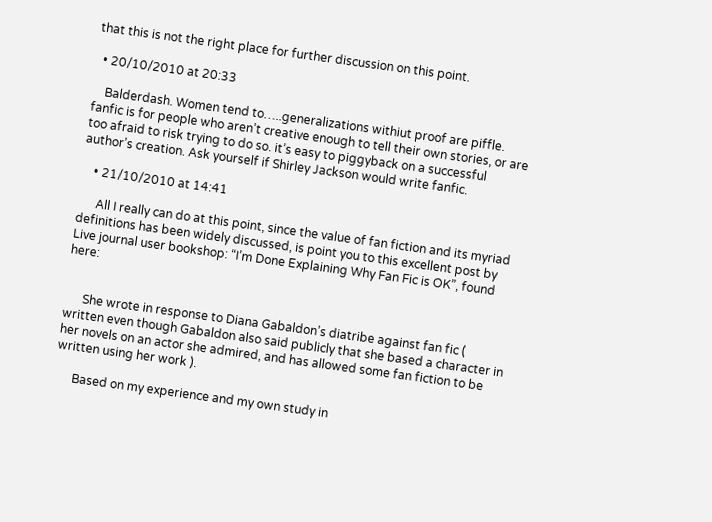that this is not the right place for further discussion on this point.

  • 20/10/2010 at 20:33

    Balderdash. Women tend to…..generalizations withiut proof are piffle. fanfic is for people who aren’t creative enough to tell their own stories, or are too afraid to risk trying to do so. it’s easy to piggyback on a successful author’s creation. Ask yourself if Shirley Jackson would write fanfic.

    • 21/10/2010 at 14:41

      All I really can do at this point, since the value of fan fiction and its myriad definitions has been widely discussed, is point you to this excellent post by Live journal user bookshop: “I’m Done Explaining Why Fan Fic is OK”, found here:


      She wrote in response to Diana Gabaldon’s diatribe against fan fic ( written even though Gabaldon also said publicly that she based a character in her novels on an actor she admired, and has allowed some fan fiction to be written using her work ).

      Based on my experience and my own study in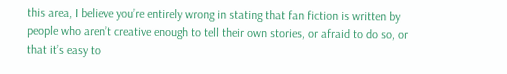this area, I believe you’re entirely wrong in stating that fan fiction is written by people who aren’t creative enough to tell their own stories, or afraid to do so, or that it’s easy to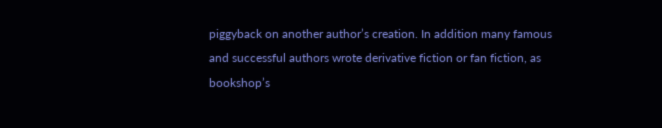piggyback on another author’s creation. In addition many famous and successful authors wrote derivative fiction or fan fiction, as bookshop’s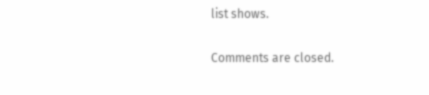list shows.

Comments are closed.